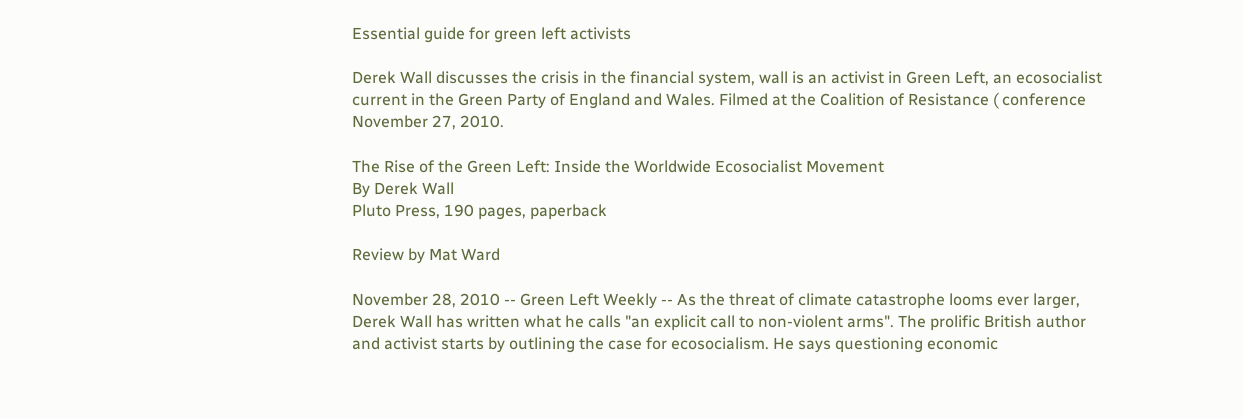Essential guide for green left activists

Derek Wall discusses the crisis in the financial system, wall is an activist in Green Left, an ecosocialist current in the Green Party of England and Wales. Filmed at the Coalition of Resistance ( conference November 27, 2010.

The Rise of the Green Left: Inside the Worldwide Ecosocialist Movement
By Derek Wall
Pluto Press, 190 pages, paperback

Review by Mat Ward

November 28, 2010 -- Green Left Weekly -- As the threat of climate catastrophe looms ever larger, Derek Wall has written what he calls "an explicit call to non-violent arms". The prolific British author and activist starts by outlining the case for ecosocialism. He says questioning economic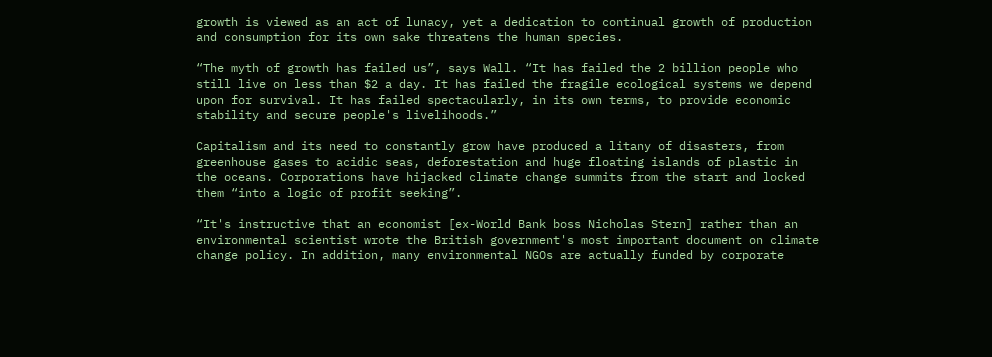growth is viewed as an act of lunacy, yet a dedication to continual growth of production and consumption for its own sake threatens the human species.

“The myth of growth has failed us”, says Wall. “It has failed the 2 billion people who still live on less than $2 a day. It has failed the fragile ecological systems we depend upon for survival. It has failed spectacularly, in its own terms, to provide economic stability and secure people's livelihoods.”

Capitalism and its need to constantly grow have produced a litany of disasters, from greenhouse gases to acidic seas, deforestation and huge floating islands of plastic in the oceans. Corporations have hijacked climate change summits from the start and locked them “into a logic of profit seeking”.

“It's instructive that an economist [ex-World Bank boss Nicholas Stern] rather than an environmental scientist wrote the British government's most important document on climate change policy. In addition, many environmental NGOs are actually funded by corporate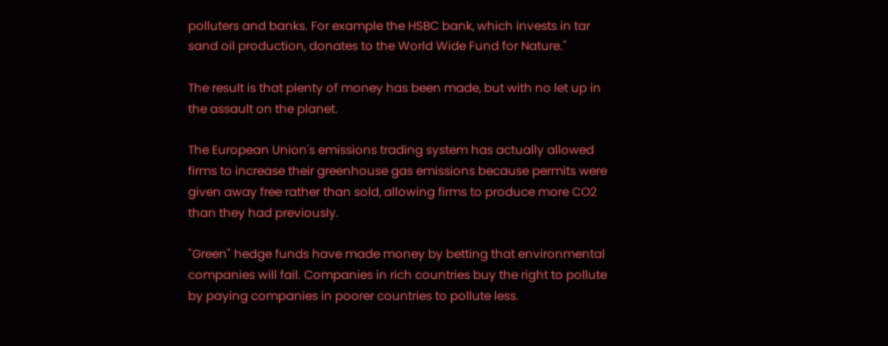polluters and banks. For example the HSBC bank, which invests in tar sand oil production, donates to the World Wide Fund for Nature."

The result is that plenty of money has been made, but with no let up in the assault on the planet.

The European Union's emissions trading system has actually allowed firms to increase their greenhouse gas emissions because permits were given away free rather than sold, allowing firms to produce more CO2 than they had previously.

"Green" hedge funds have made money by betting that environmental companies will fail. Companies in rich countries buy the right to pollute by paying companies in poorer countries to pollute less.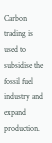Carbon trading is used to subsidise the fossil fuel industry and expand production.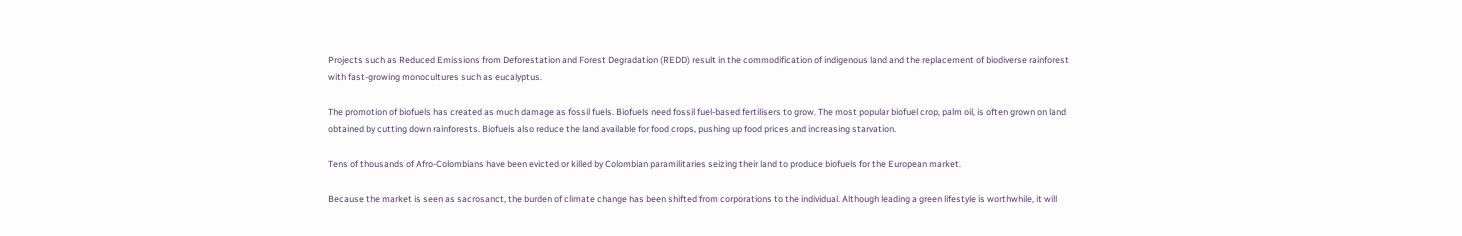Projects such as Reduced Emissions from Deforestation and Forest Degradation (REDD) result in the commodification of indigenous land and the replacement of biodiverse rainforest with fast-growing monocultures such as eucalyptus.

The promotion of biofuels has created as much damage as fossil fuels. Biofuels need fossil fuel-based fertilisers to grow. The most popular biofuel crop, palm oil, is often grown on land obtained by cutting down rainforests. Biofuels also reduce the land available for food crops, pushing up food prices and increasing starvation.

Tens of thousands of Afro-Colombians have been evicted or killed by Colombian paramilitaries seizing their land to produce biofuels for the European market.

Because the market is seen as sacrosanct, the burden of climate change has been shifted from corporations to the individual. Although leading a green lifestyle is worthwhile, it will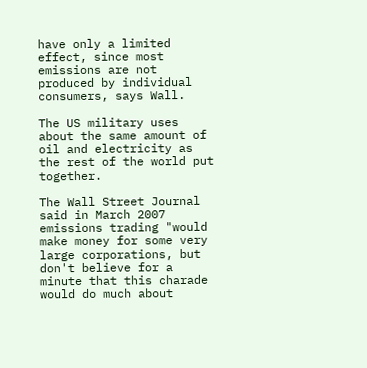have only a limited effect, since most emissions are not produced by individual consumers, says Wall.

The US military uses about the same amount of oil and electricity as the rest of the world put together.

The Wall Street Journal said in March 2007 emissions trading "would make money for some very large corporations, but don't believe for a minute that this charade would do much about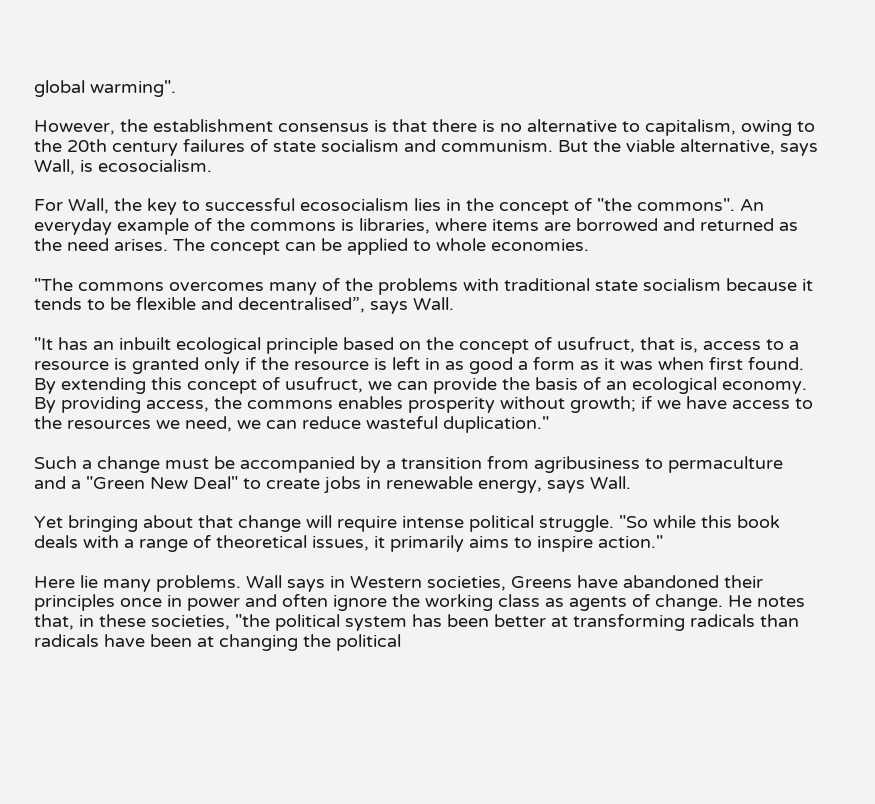global warming".

However, the establishment consensus is that there is no alternative to capitalism, owing to the 20th century failures of state socialism and communism. But the viable alternative, says Wall, is ecosocialism.

For Wall, the key to successful ecosocialism lies in the concept of "the commons". An everyday example of the commons is libraries, where items are borrowed and returned as the need arises. The concept can be applied to whole economies.

"The commons overcomes many of the problems with traditional state socialism because it tends to be flexible and decentralised”, says Wall.

"It has an inbuilt ecological principle based on the concept of usufruct, that is, access to a resource is granted only if the resource is left in as good a form as it was when first found. By extending this concept of usufruct, we can provide the basis of an ecological economy. By providing access, the commons enables prosperity without growth; if we have access to the resources we need, we can reduce wasteful duplication."

Such a change must be accompanied by a transition from agribusiness to permaculture and a "Green New Deal" to create jobs in renewable energy, says Wall.

Yet bringing about that change will require intense political struggle. "So while this book deals with a range of theoretical issues, it primarily aims to inspire action."

Here lie many problems. Wall says in Western societies, Greens have abandoned their principles once in power and often ignore the working class as agents of change. He notes that, in these societies, "the political system has been better at transforming radicals than radicals have been at changing the political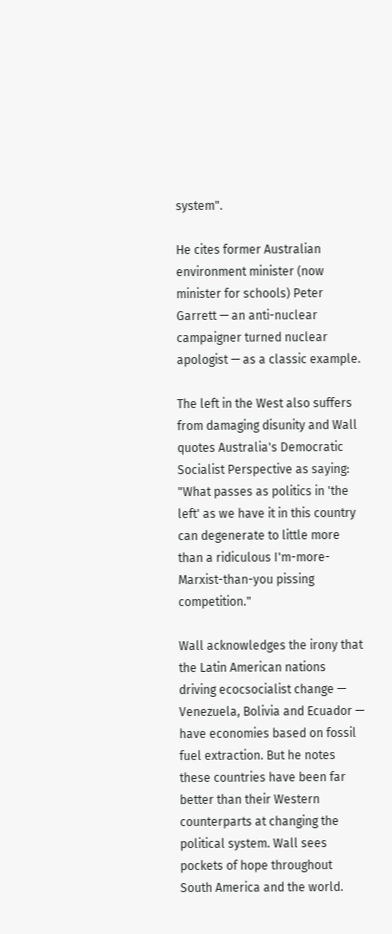system".

He cites former Australian environment minister (now minister for schools) Peter Garrett — an anti-nuclear campaigner turned nuclear apologist — as a classic example.

The left in the West also suffers from damaging disunity and Wall quotes Australia's Democratic Socialist Perspective as saying: "What passes as politics in 'the left' as we have it in this country can degenerate to little more than a ridiculous I'm-more-Marxist-than-you pissing competition."

Wall acknowledges the irony that the Latin American nations driving ecocsocialist change — Venezuela, Bolivia and Ecuador — have economies based on fossil fuel extraction. But he notes these countries have been far better than their Western counterparts at changing the political system. Wall sees pockets of hope throughout South America and the world.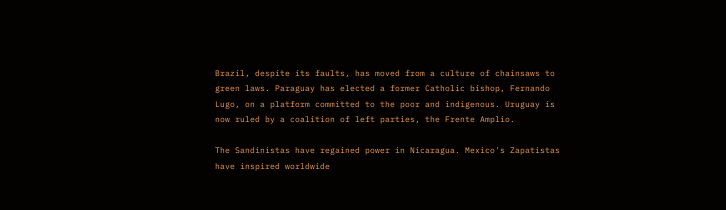Brazil, despite its faults, has moved from a culture of chainsaws to green laws. Paraguay has elected a former Catholic bishop, Fernando Lugo, on a platform committed to the poor and indigenous. Uruguay is now ruled by a coalition of left parties, the Frente Amplio.

The Sandinistas have regained power in Nicaragua. Mexico's Zapatistas have inspired worldwide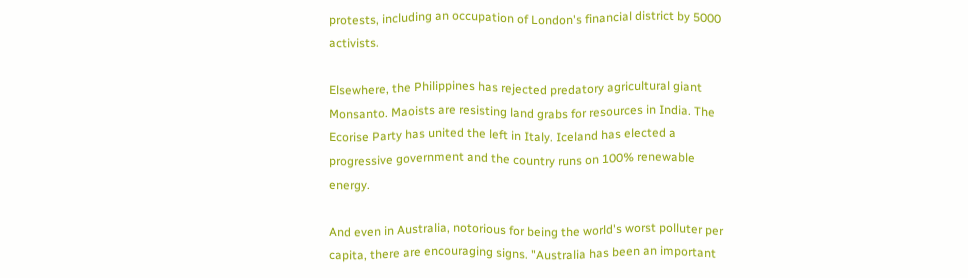protests, including an occupation of London's financial district by 5000 activists.

Elsewhere, the Philippines has rejected predatory agricultural giant Monsanto. Maoists are resisting land grabs for resources in India. The Ecorise Party has united the left in Italy. Iceland has elected a progressive government and the country runs on 100% renewable energy.

And even in Australia, notorious for being the world's worst polluter per capita, there are encouraging signs. "Australia has been an important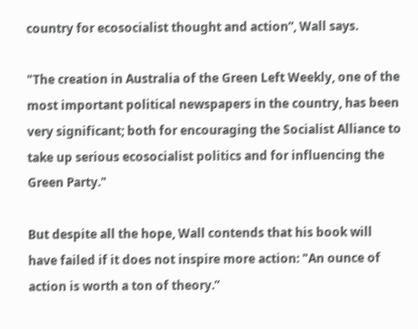country for ecosocialist thought and action”, Wall says.

"The creation in Australia of the Green Left Weekly, one of the most important political newspapers in the country, has been very significant; both for encouraging the Socialist Alliance to take up serious ecosocialist politics and for influencing the Green Party."

But despite all the hope, Wall contends that his book will have failed if it does not inspire more action: "An ounce of action is worth a ton of theory.”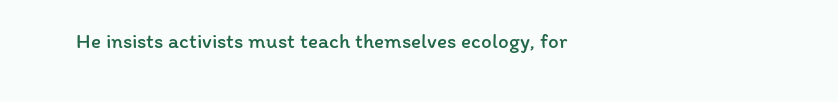He insists activists must teach themselves ecology, for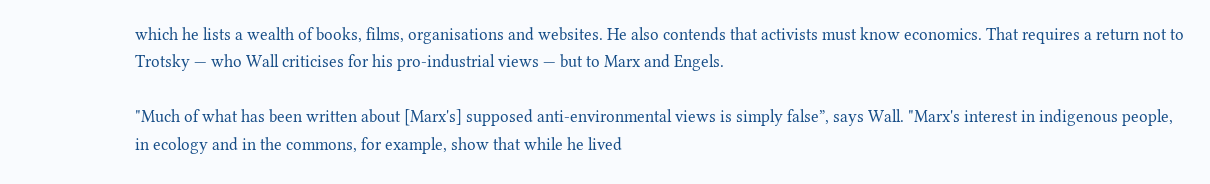which he lists a wealth of books, films, organisations and websites. He also contends that activists must know economics. That requires a return not to Trotsky — who Wall criticises for his pro-industrial views — but to Marx and Engels.

"Much of what has been written about [Marx's] supposed anti-environmental views is simply false”, says Wall. "Marx's interest in indigenous people, in ecology and in the commons, for example, show that while he lived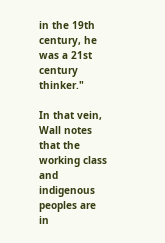in the 19th century, he was a 21st century thinker."

In that vein, Wall notes that the working class and indigenous peoples are in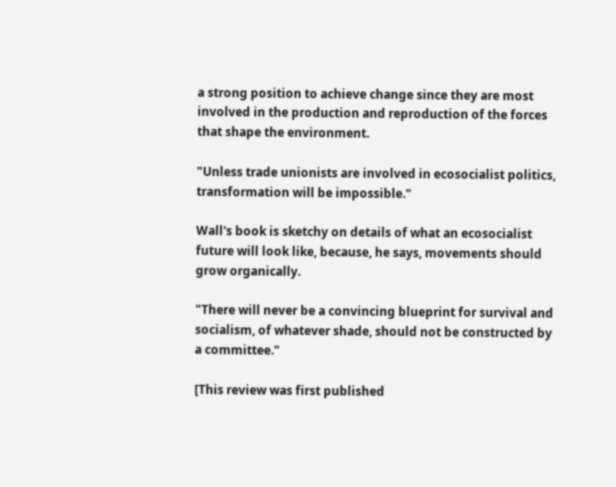a strong position to achieve change since they are most involved in the production and reproduction of the forces that shape the environment.

"Unless trade unionists are involved in ecosocialist politics, transformation will be impossible."

Wall's book is sketchy on details of what an ecosocialist future will look like, because, he says, movements should grow organically.

"There will never be a convincing blueprint for survival and socialism, of whatever shade, should not be constructed by a committee."

[This review was first published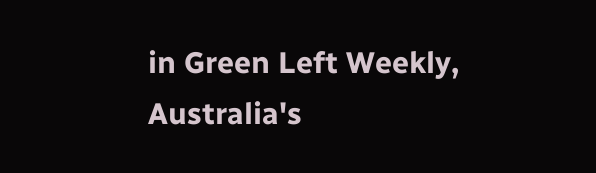in Green Left Weekly, Australia's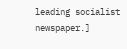leading socialist newspaper.]